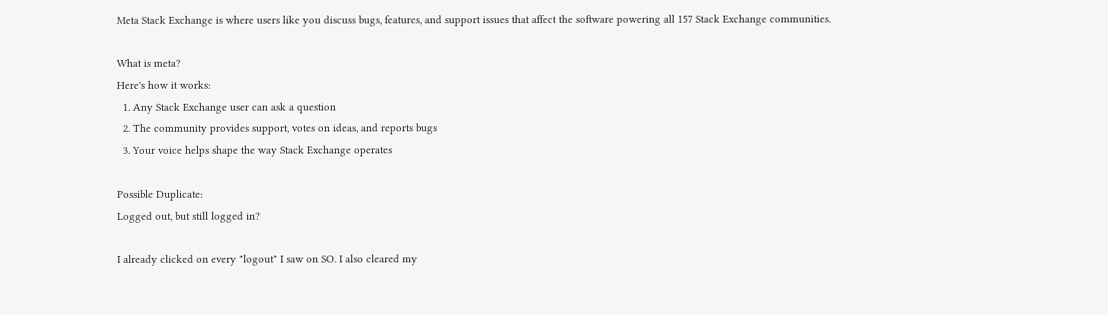Meta Stack Exchange is where users like you discuss bugs, features, and support issues that affect the software powering all 157 Stack Exchange communities.

What is meta?
Here's how it works:
  1. Any Stack Exchange user can ask a question
  2. The community provides support, votes on ideas, and reports bugs
  3. Your voice helps shape the way Stack Exchange operates

Possible Duplicate:
Logged out, but still logged in?

I already clicked on every "logout" I saw on SO. I also cleared my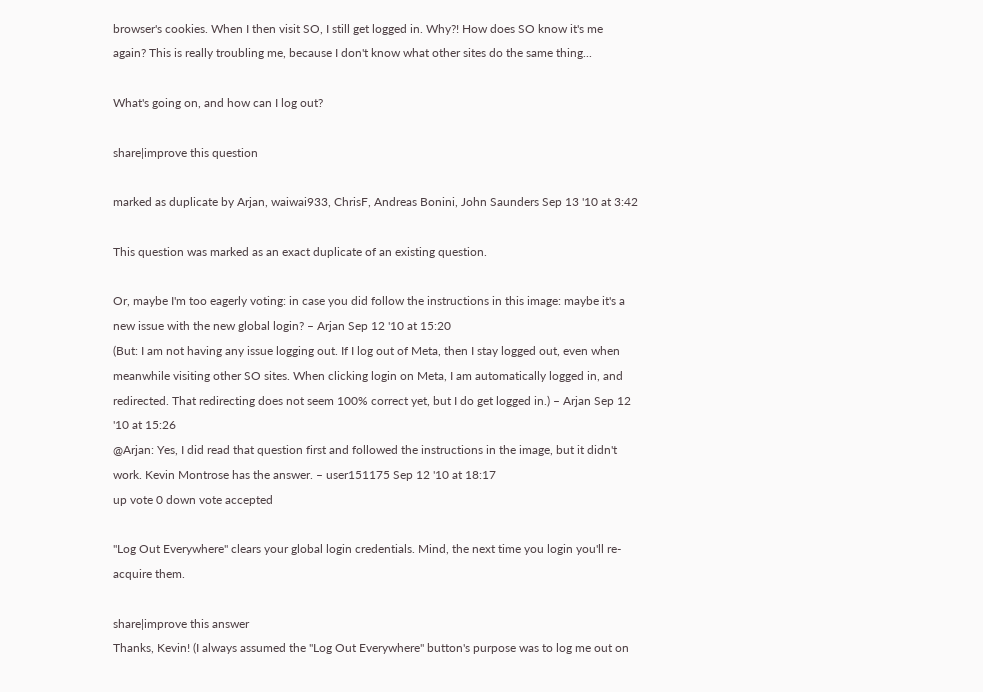browser's cookies. When I then visit SO, I still get logged in. Why?! How does SO know it's me again? This is really troubling me, because I don't know what other sites do the same thing...

What's going on, and how can I log out?

share|improve this question

marked as duplicate by Arjan, waiwai933, ChrisF, Andreas Bonini, John Saunders Sep 13 '10 at 3:42

This question was marked as an exact duplicate of an existing question.

Or, maybe I'm too eagerly voting: in case you did follow the instructions in this image: maybe it's a new issue with the new global login? – Arjan Sep 12 '10 at 15:20
(But: I am not having any issue logging out. If I log out of Meta, then I stay logged out, even when meanwhile visiting other SO sites. When clicking login on Meta, I am automatically logged in, and redirected. That redirecting does not seem 100% correct yet, but I do get logged in.) – Arjan Sep 12 '10 at 15:26
@Arjan: Yes, I did read that question first and followed the instructions in the image, but it didn't work. Kevin Montrose has the answer. – user151175 Sep 12 '10 at 18:17
up vote 0 down vote accepted

"Log Out Everywhere" clears your global login credentials. Mind, the next time you login you'll re-acquire them.

share|improve this answer
Thanks, Kevin! (I always assumed the "Log Out Everywhere" button's purpose was to log me out on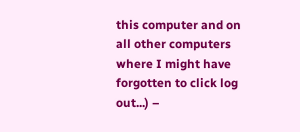this computer and on all other computers where I might have forgotten to click log out...) –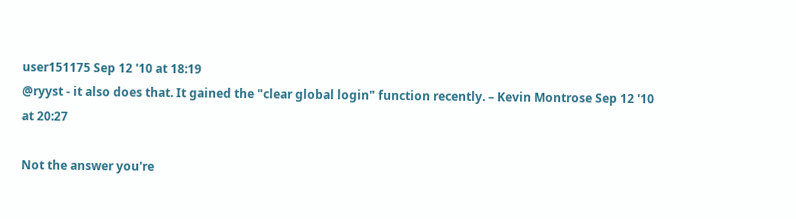user151175 Sep 12 '10 at 18:19
@ryyst - it also does that. It gained the "clear global login" function recently. – Kevin Montrose Sep 12 '10 at 20:27

Not the answer you're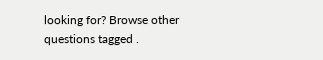looking for? Browse other questions tagged .